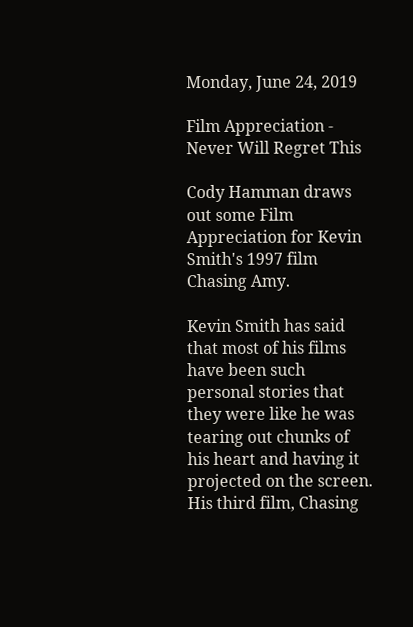Monday, June 24, 2019

Film Appreciation - Never Will Regret This

Cody Hamman draws out some Film Appreciation for Kevin Smith's 1997 film Chasing Amy.

Kevin Smith has said that most of his films have been such personal stories that they were like he was tearing out chunks of his heart and having it projected on the screen. His third film, Chasing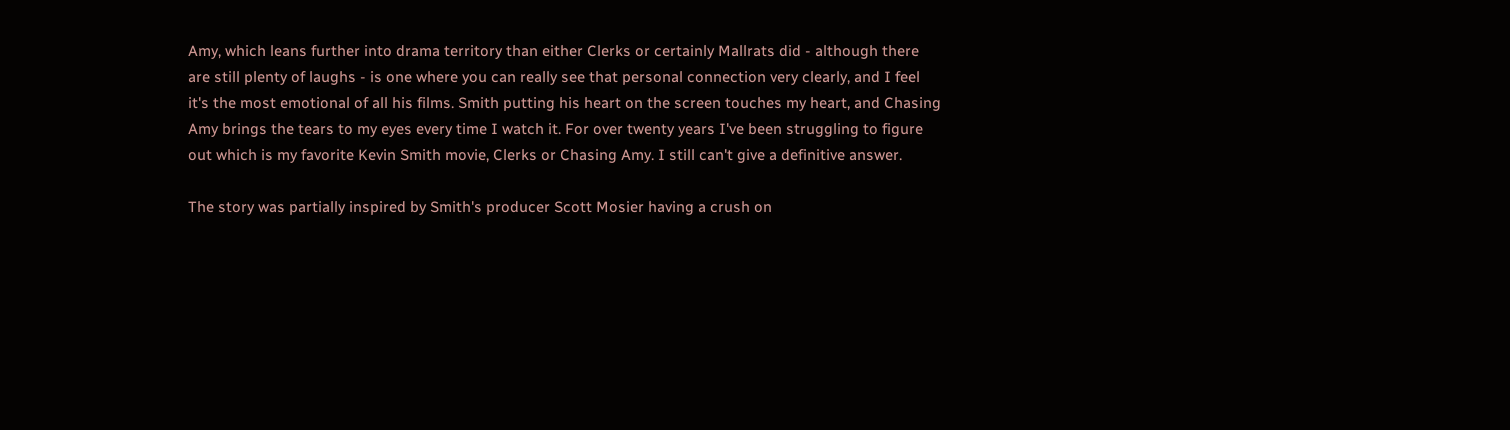Amy, which leans further into drama territory than either Clerks or certainly Mallrats did - although there are still plenty of laughs - is one where you can really see that personal connection very clearly, and I feel it's the most emotional of all his films. Smith putting his heart on the screen touches my heart, and Chasing Amy brings the tears to my eyes every time I watch it. For over twenty years I've been struggling to figure out which is my favorite Kevin Smith movie, Clerks or Chasing Amy. I still can't give a definitive answer.

The story was partially inspired by Smith's producer Scott Mosier having a crush on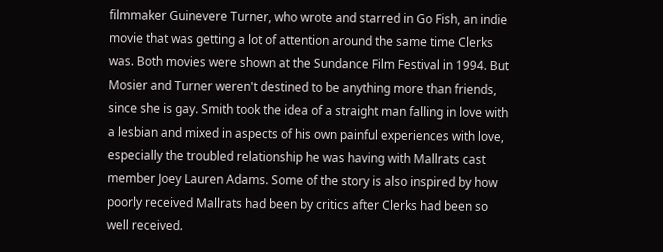filmmaker Guinevere Turner, who wrote and starred in Go Fish, an indie movie that was getting a lot of attention around the same time Clerks was. Both movies were shown at the Sundance Film Festival in 1994. But Mosier and Turner weren't destined to be anything more than friends, since she is gay. Smith took the idea of a straight man falling in love with a lesbian and mixed in aspects of his own painful experiences with love, especially the troubled relationship he was having with Mallrats cast member Joey Lauren Adams. Some of the story is also inspired by how poorly received Mallrats had been by critics after Clerks had been so well received.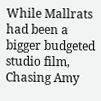While Mallrats had been a bigger budgeted studio film, Chasing Amy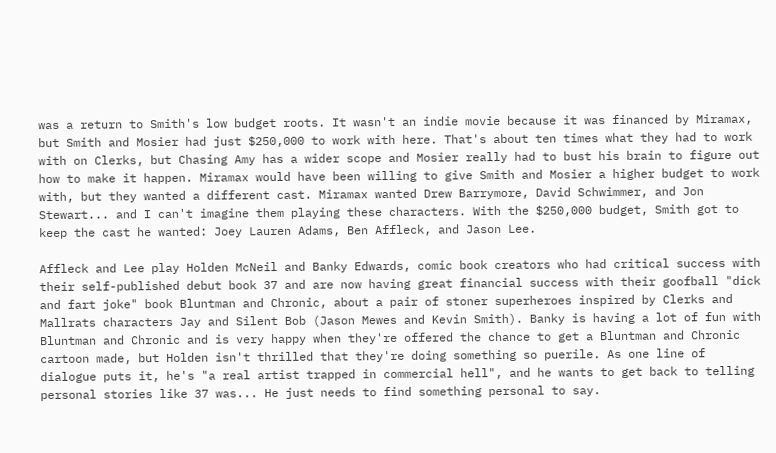was a return to Smith's low budget roots. It wasn't an indie movie because it was financed by Miramax, but Smith and Mosier had just $250,000 to work with here. That's about ten times what they had to work with on Clerks, but Chasing Amy has a wider scope and Mosier really had to bust his brain to figure out how to make it happen. Miramax would have been willing to give Smith and Mosier a higher budget to work with, but they wanted a different cast. Miramax wanted Drew Barrymore, David Schwimmer, and Jon Stewart... and I can't imagine them playing these characters. With the $250,000 budget, Smith got to keep the cast he wanted: Joey Lauren Adams, Ben Affleck, and Jason Lee.

Affleck and Lee play Holden McNeil and Banky Edwards, comic book creators who had critical success with their self-published debut book 37 and are now having great financial success with their goofball "dick and fart joke" book Bluntman and Chronic, about a pair of stoner superheroes inspired by Clerks and Mallrats characters Jay and Silent Bob (Jason Mewes and Kevin Smith). Banky is having a lot of fun with Bluntman and Chronic and is very happy when they're offered the chance to get a Bluntman and Chronic cartoon made, but Holden isn't thrilled that they're doing something so puerile. As one line of dialogue puts it, he's "a real artist trapped in commercial hell", and he wants to get back to telling personal stories like 37 was... He just needs to find something personal to say.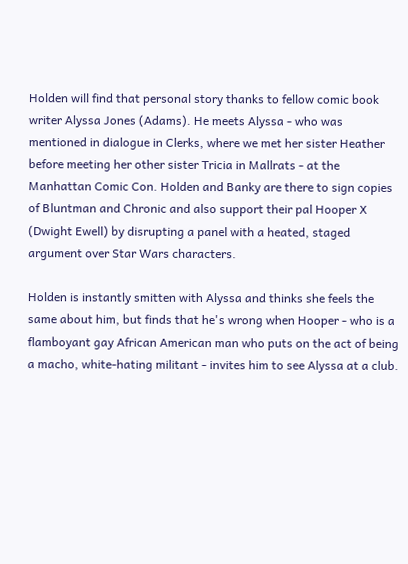Holden will find that personal story thanks to fellow comic book writer Alyssa Jones (Adams). He meets Alyssa - who was mentioned in dialogue in Clerks, where we met her sister Heather before meeting her other sister Tricia in Mallrats - at the Manhattan Comic Con. Holden and Banky are there to sign copies of Bluntman and Chronic and also support their pal Hooper X (Dwight Ewell) by disrupting a panel with a heated, staged argument over Star Wars characters.

Holden is instantly smitten with Alyssa and thinks she feels the same about him, but finds that he's wrong when Hooper - who is a flamboyant gay African American man who puts on the act of being a macho, white-hating militant - invites him to see Alyssa at a club.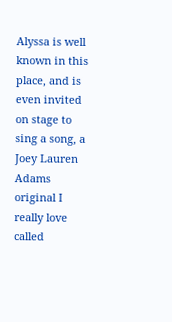Alyssa is well known in this place, and is even invited on stage to sing a song, a Joey Lauren Adams original I really love called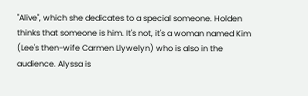"Alive", which she dedicates to a special someone. Holden thinks that someone is him. It's not, it's a woman named Kim (Lee's then-wife Carmen Llywelyn) who is also in the audience. Alyssa is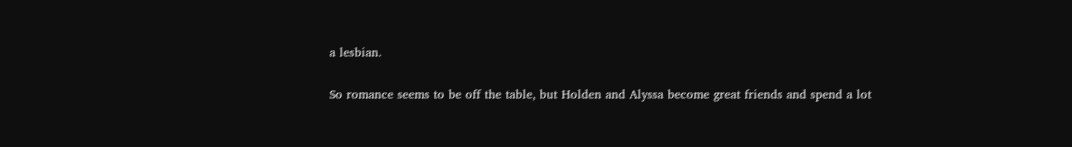a lesbian.

So romance seems to be off the table, but Holden and Alyssa become great friends and spend a lot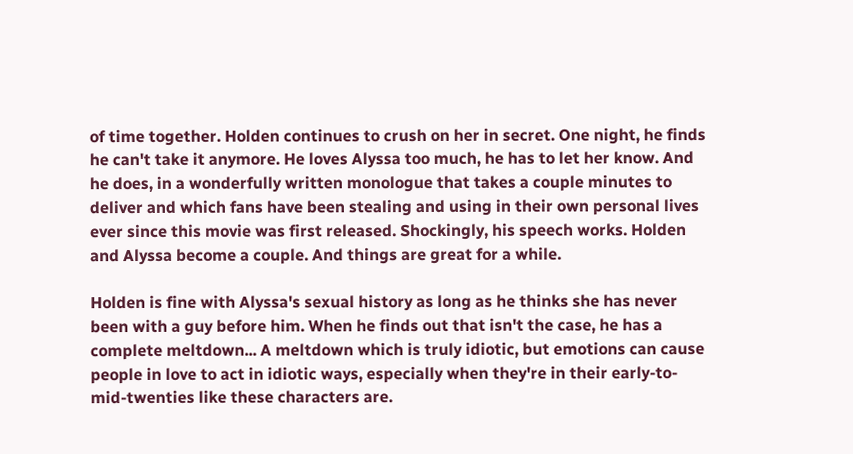of time together. Holden continues to crush on her in secret. One night, he finds he can't take it anymore. He loves Alyssa too much, he has to let her know. And he does, in a wonderfully written monologue that takes a couple minutes to deliver and which fans have been stealing and using in their own personal lives ever since this movie was first released. Shockingly, his speech works. Holden and Alyssa become a couple. And things are great for a while.

Holden is fine with Alyssa's sexual history as long as he thinks she has never been with a guy before him. When he finds out that isn't the case, he has a complete meltdown... A meltdown which is truly idiotic, but emotions can cause people in love to act in idiotic ways, especially when they're in their early-to-mid-twenties like these characters are.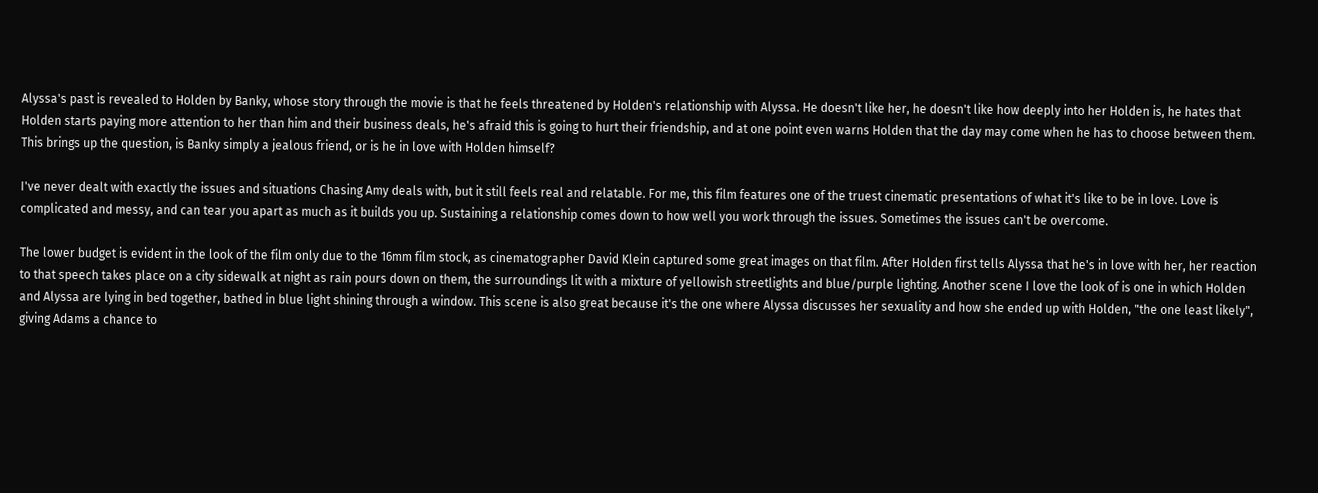Alyssa's past is revealed to Holden by Banky, whose story through the movie is that he feels threatened by Holden's relationship with Alyssa. He doesn't like her, he doesn't like how deeply into her Holden is, he hates that Holden starts paying more attention to her than him and their business deals, he's afraid this is going to hurt their friendship, and at one point even warns Holden that the day may come when he has to choose between them. This brings up the question, is Banky simply a jealous friend, or is he in love with Holden himself?

I've never dealt with exactly the issues and situations Chasing Amy deals with, but it still feels real and relatable. For me, this film features one of the truest cinematic presentations of what it's like to be in love. Love is complicated and messy, and can tear you apart as much as it builds you up. Sustaining a relationship comes down to how well you work through the issues. Sometimes the issues can't be overcome.

The lower budget is evident in the look of the film only due to the 16mm film stock, as cinematographer David Klein captured some great images on that film. After Holden first tells Alyssa that he's in love with her, her reaction to that speech takes place on a city sidewalk at night as rain pours down on them, the surroundings lit with a mixture of yellowish streetlights and blue/purple lighting. Another scene I love the look of is one in which Holden and Alyssa are lying in bed together, bathed in blue light shining through a window. This scene is also great because it's the one where Alyssa discusses her sexuality and how she ended up with Holden, "the one least likely", giving Adams a chance to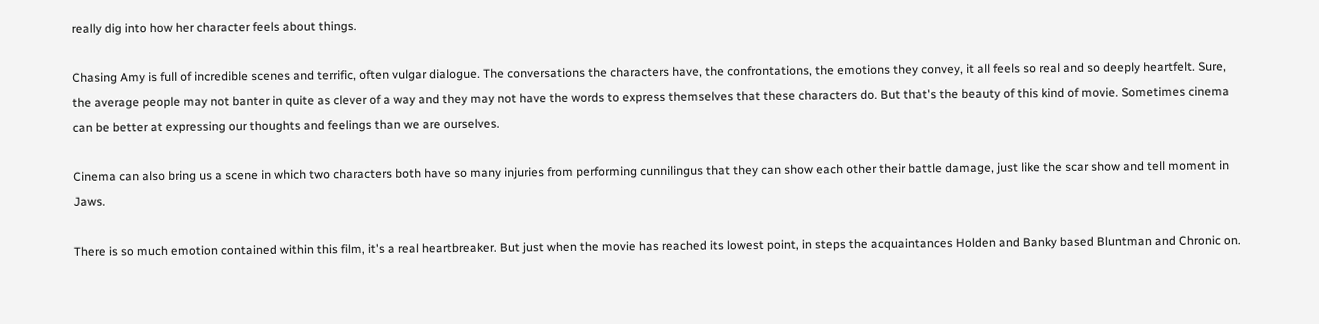really dig into how her character feels about things.

Chasing Amy is full of incredible scenes and terrific, often vulgar dialogue. The conversations the characters have, the confrontations, the emotions they convey, it all feels so real and so deeply heartfelt. Sure, the average people may not banter in quite as clever of a way and they may not have the words to express themselves that these characters do. But that's the beauty of this kind of movie. Sometimes cinema can be better at expressing our thoughts and feelings than we are ourselves.

Cinema can also bring us a scene in which two characters both have so many injuries from performing cunnilingus that they can show each other their battle damage, just like the scar show and tell moment in Jaws.

There is so much emotion contained within this film, it's a real heartbreaker. But just when the movie has reached its lowest point, in steps the acquaintances Holden and Banky based Bluntman and Chronic on.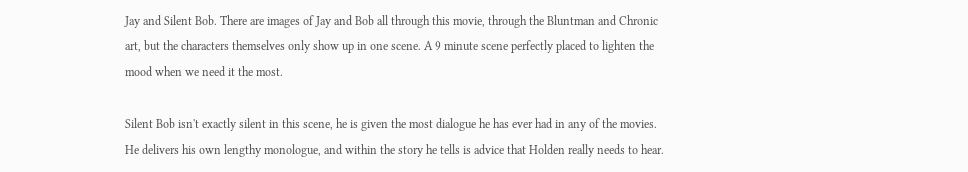Jay and Silent Bob. There are images of Jay and Bob all through this movie, through the Bluntman and Chronic art, but the characters themselves only show up in one scene. A 9 minute scene perfectly placed to lighten the mood when we need it the most.

Silent Bob isn't exactly silent in this scene, he is given the most dialogue he has ever had in any of the movies. He delivers his own lengthy monologue, and within the story he tells is advice that Holden really needs to hear.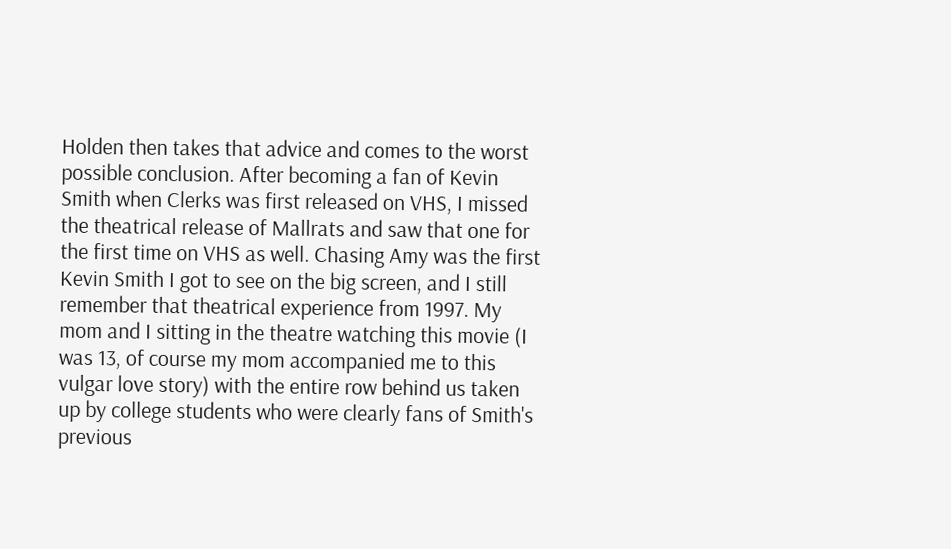Holden then takes that advice and comes to the worst possible conclusion. After becoming a fan of Kevin Smith when Clerks was first released on VHS, I missed the theatrical release of Mallrats and saw that one for the first time on VHS as well. Chasing Amy was the first Kevin Smith I got to see on the big screen, and I still remember that theatrical experience from 1997. My mom and I sitting in the theatre watching this movie (I was 13, of course my mom accompanied me to this vulgar love story) with the entire row behind us taken up by college students who were clearly fans of Smith's previous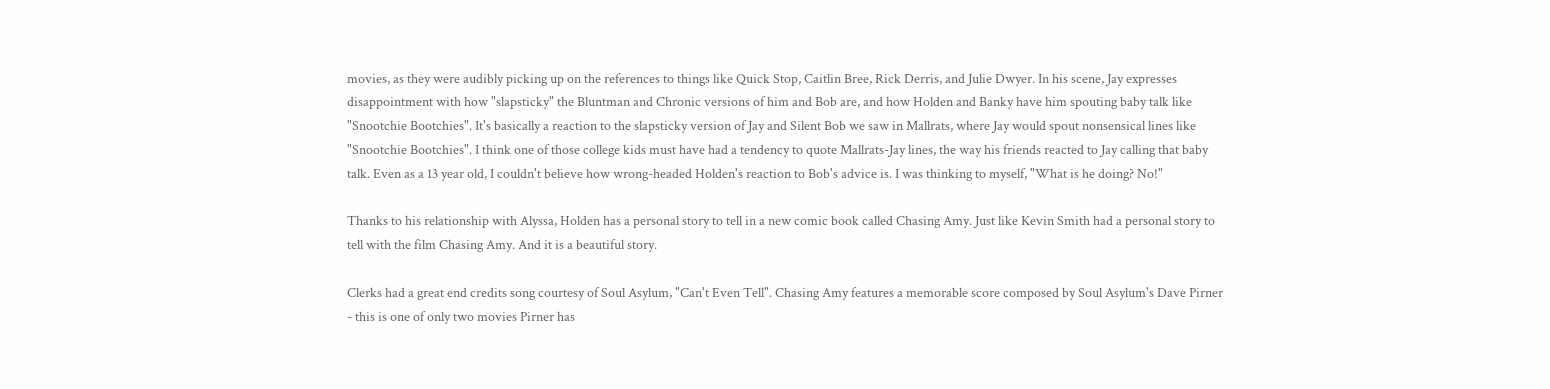movies, as they were audibly picking up on the references to things like Quick Stop, Caitlin Bree, Rick Derris, and Julie Dwyer. In his scene, Jay expresses disappointment with how "slapsticky" the Bluntman and Chronic versions of him and Bob are, and how Holden and Banky have him spouting baby talk like "Snootchie Bootchies". It's basically a reaction to the slapsticky version of Jay and Silent Bob we saw in Mallrats, where Jay would spout nonsensical lines like "Snootchie Bootchies". I think one of those college kids must have had a tendency to quote Mallrats-Jay lines, the way his friends reacted to Jay calling that baby talk. Even as a 13 year old, I couldn't believe how wrong-headed Holden's reaction to Bob's advice is. I was thinking to myself, "What is he doing? No!"

Thanks to his relationship with Alyssa, Holden has a personal story to tell in a new comic book called Chasing Amy. Just like Kevin Smith had a personal story to tell with the film Chasing Amy. And it is a beautiful story.

Clerks had a great end credits song courtesy of Soul Asylum, "Can't Even Tell". Chasing Amy features a memorable score composed by Soul Asylum's Dave Pirner - this is one of only two movies Pirner has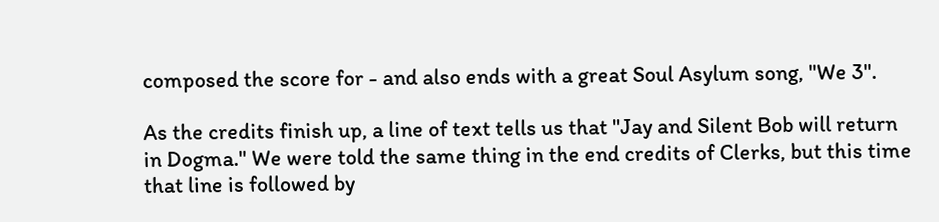composed the score for - and also ends with a great Soul Asylum song, "We 3".

As the credits finish up, a line of text tells us that "Jay and Silent Bob will return in Dogma." We were told the same thing in the end credits of Clerks, but this time that line is followed by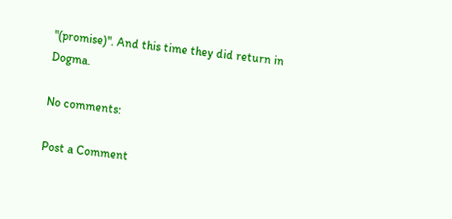"(promise)". And this time they did return in Dogma.

No comments:

Post a Comment